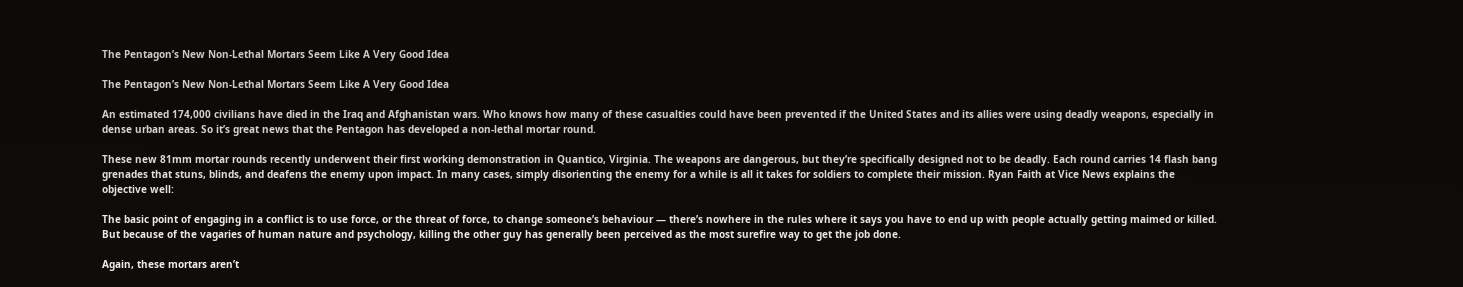The Pentagon’s New Non-Lethal Mortars Seem Like A Very Good Idea

The Pentagon’s New Non-Lethal Mortars Seem Like A Very Good Idea

An estimated 174,000 civilians have died in the Iraq and Afghanistan wars. Who knows how many of these casualties could have been prevented if the United States and its allies were using deadly weapons, especially in dense urban areas. So it’s great news that the Pentagon has developed a non-lethal mortar round.

These new 81mm mortar rounds recently underwent their first working demonstration in Quantico, Virginia. The weapons are dangerous, but they’re specifically designed not to be deadly. Each round carries 14 flash bang grenades that stuns, blinds, and deafens the enemy upon impact. In many cases, simply disorienting the enemy for a while is all it takes for soldiers to complete their mission. Ryan Faith at Vice News explains the objective well:

The basic point of engaging in a conflict is to use force, or the threat of force, to change someone’s behaviour — there’s nowhere in the rules where it says you have to end up with people actually getting maimed or killed. But because of the vagaries of human nature and psychology, killing the other guy has generally been perceived as the most surefire way to get the job done.

Again, these mortars aren’t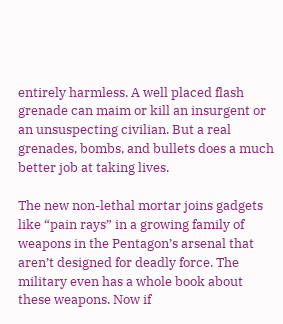entirely harmless. A well placed flash grenade can maim or kill an insurgent or an unsuspecting civilian. But a real grenades, bombs, and bullets does a much better job at taking lives.

The new non-lethal mortar joins gadgets like “pain rays” in a growing family of weapons in the Pentagon’s arsenal that aren’t designed for deadly force. The military even has a whole book about these weapons. Now if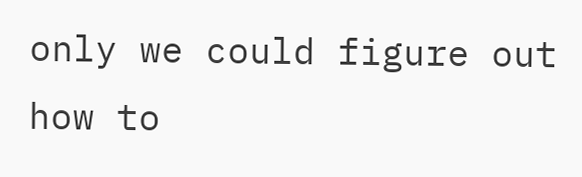only we could figure out how to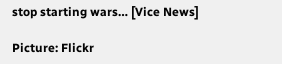stop starting wars… [Vice News]

Picture: Flickr